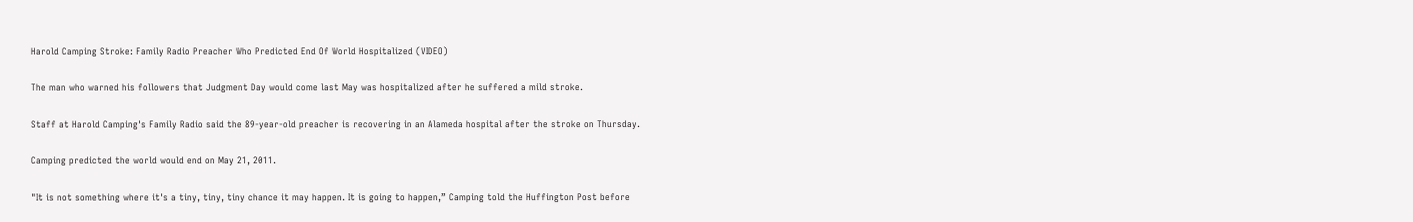Harold Camping Stroke: Family Radio Preacher Who Predicted End Of World Hospitalized (VIDEO)

The man who warned his followers that Judgment Day would come last May was hospitalized after he suffered a mild stroke.

Staff at Harold Camping's Family Radio said the 89-year-old preacher is recovering in an Alameda hospital after the stroke on Thursday.

Camping predicted the world would end on May 21, 2011.

"It is not something where it's a tiny, tiny, tiny chance it may happen. It is going to happen,” Camping told the Huffington Post before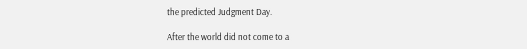the predicted Judgment Day.

After the world did not come to a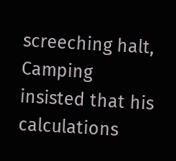screeching halt, Camping insisted that his calculations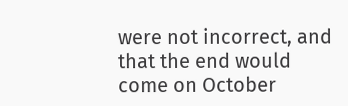were not incorrect, and that the end would come on October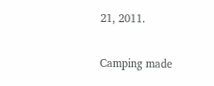21, 2011.

Camping made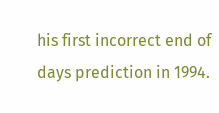his first incorrect end of days prediction in 1994.